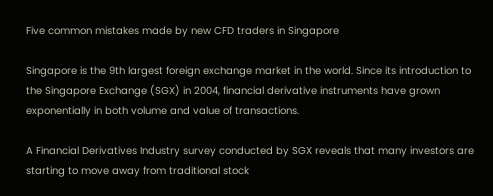Five common mistakes made by new CFD traders in Singapore

Singapore is the 9th largest foreign exchange market in the world. Since its introduction to the Singapore Exchange (SGX) in 2004, financial derivative instruments have grown exponentially in both volume and value of transactions.

A Financial Derivatives Industry survey conducted by SGX reveals that many investors are starting to move away from traditional stock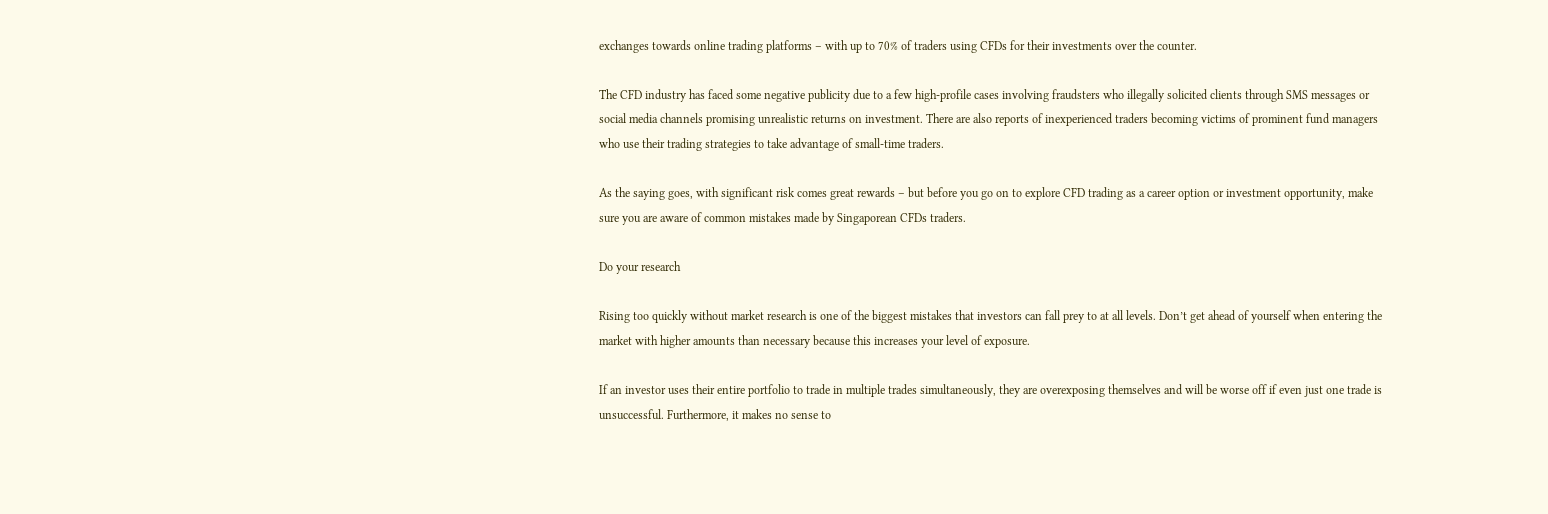exchanges towards online trading platforms – with up to 70% of traders using CFDs for their investments over the counter.

The CFD industry has faced some negative publicity due to a few high-profile cases involving fraudsters who illegally solicited clients through SMS messages or social media channels promising unrealistic returns on investment. There are also reports of inexperienced traders becoming victims of prominent fund managers who use their trading strategies to take advantage of small-time traders.

As the saying goes, with significant risk comes great rewards – but before you go on to explore CFD trading as a career option or investment opportunity, make sure you are aware of common mistakes made by Singaporean CFDs traders.

Do your research

Rising too quickly without market research is one of the biggest mistakes that investors can fall prey to at all levels. Don’t get ahead of yourself when entering the market with higher amounts than necessary because this increases your level of exposure.

If an investor uses their entire portfolio to trade in multiple trades simultaneously, they are overexposing themselves and will be worse off if even just one trade is unsuccessful. Furthermore, it makes no sense to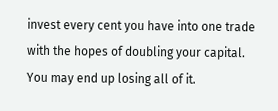invest every cent you have into one trade with the hopes of doubling your capital. You may end up losing all of it.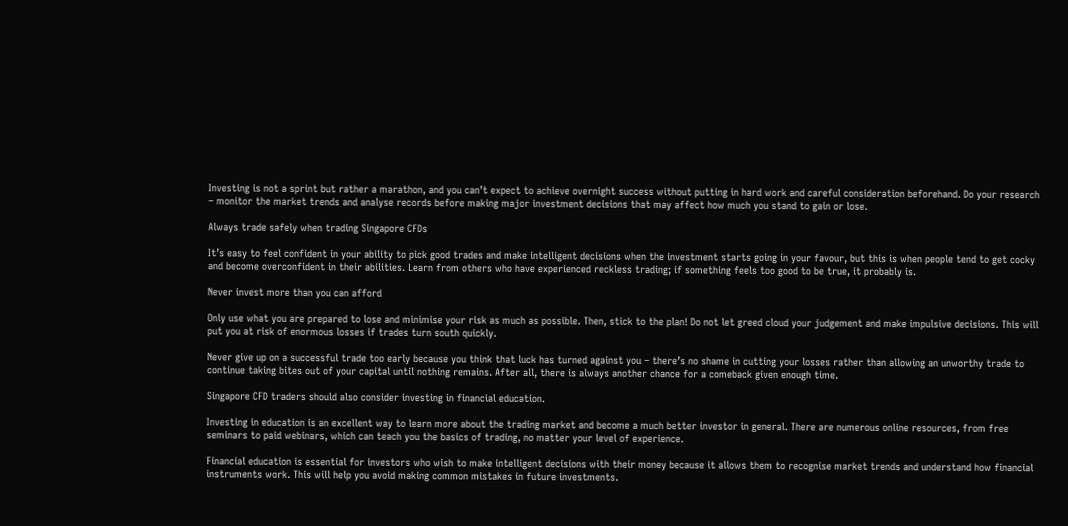Investing is not a sprint but rather a marathon, and you can’t expect to achieve overnight success without putting in hard work and careful consideration beforehand. Do your research – monitor the market trends and analyse records before making major investment decisions that may affect how much you stand to gain or lose.

Always trade safely when trading Singapore CFDs

It’s easy to feel confident in your ability to pick good trades and make intelligent decisions when the investment starts going in your favour, but this is when people tend to get cocky and become overconfident in their abilities. Learn from others who have experienced reckless trading; if something feels too good to be true, it probably is.

Never invest more than you can afford

Only use what you are prepared to lose and minimise your risk as much as possible. Then, stick to the plan! Do not let greed cloud your judgement and make impulsive decisions. This will put you at risk of enormous losses if trades turn south quickly.

Never give up on a successful trade too early because you think that luck has turned against you – there’s no shame in cutting your losses rather than allowing an unworthy trade to continue taking bites out of your capital until nothing remains. After all, there is always another chance for a comeback given enough time.

Singapore CFD traders should also consider investing in financial education.

Investing in education is an excellent way to learn more about the trading market and become a much better investor in general. There are numerous online resources, from free seminars to paid webinars, which can teach you the basics of trading, no matter your level of experience.

Financial education is essential for investors who wish to make intelligent decisions with their money because it allows them to recognise market trends and understand how financial instruments work. This will help you avoid making common mistakes in future investments.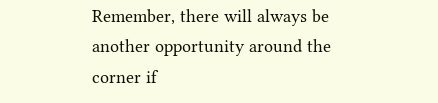Remember, there will always be another opportunity around the corner if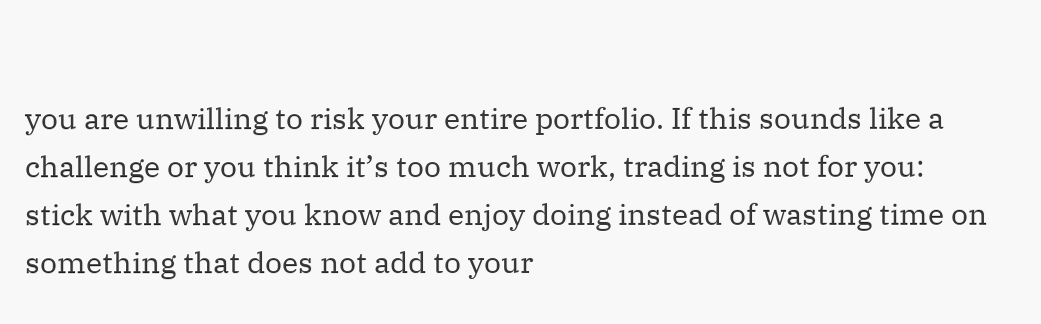you are unwilling to risk your entire portfolio. If this sounds like a challenge or you think it’s too much work, trading is not for you: stick with what you know and enjoy doing instead of wasting time on something that does not add to your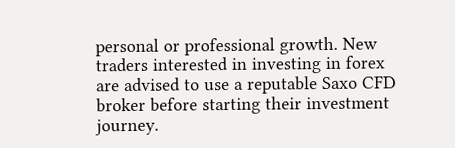personal or professional growth. New traders interested in investing in forex are advised to use a reputable Saxo CFD broker before starting their investment journey.